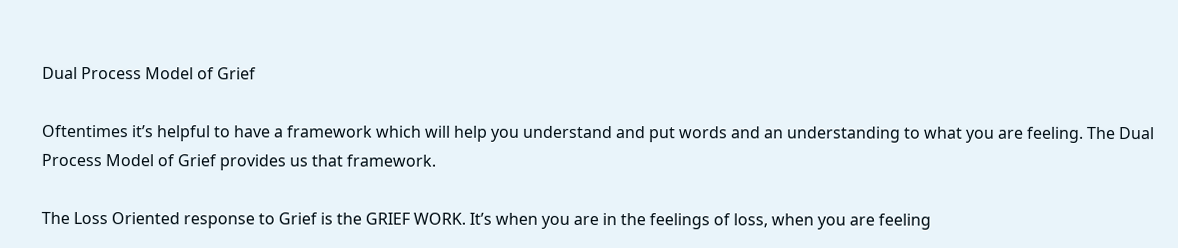Dual Process Model of Grief

Oftentimes it’s helpful to have a framework which will help you understand and put words and an understanding to what you are feeling. The Dual Process Model of Grief provides us that framework.

The Loss Oriented response to Grief is the GRIEF WORK. It’s when you are in the feelings of loss, when you are feeling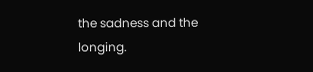the sadness and the longing.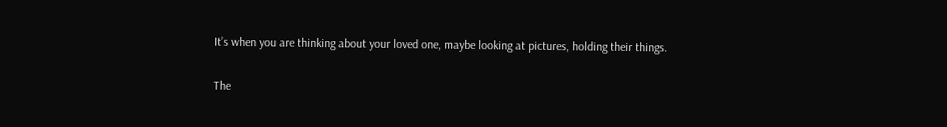It’s when you are thinking about your loved one, maybe looking at pictures, holding their things.

The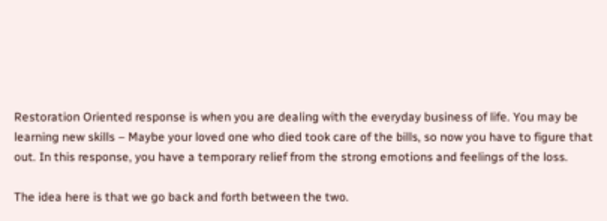Restoration Oriented response is when you are dealing with the everyday business of life. You may be learning new skills – Maybe your loved one who died took care of the bills, so now you have to figure that out. In this response, you have a temporary relief from the strong emotions and feelings of the loss.

The idea here is that we go back and forth between the two.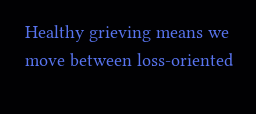Healthy grieving means we move between loss-oriented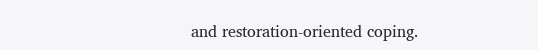and restoration-oriented coping.